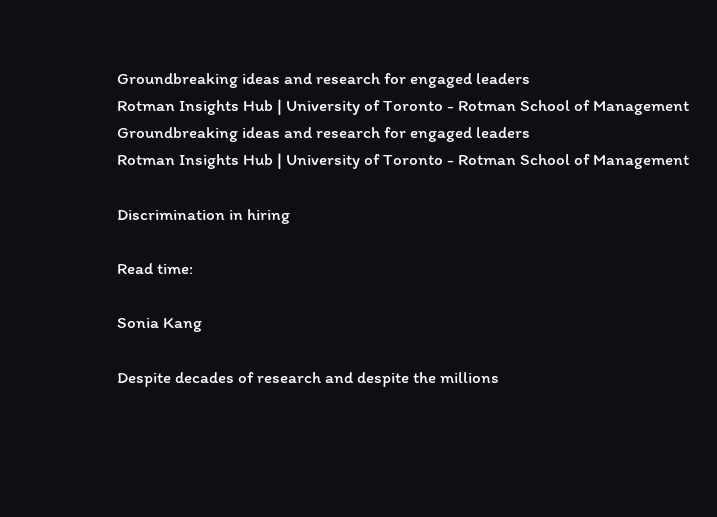Groundbreaking ideas and research for engaged leaders
Rotman Insights Hub | University of Toronto - Rotman School of Management Groundbreaking ideas and research for engaged leaders
Rotman Insights Hub | University of Toronto - Rotman School of Management

Discrimination in hiring

Read time:

Sonia Kang

Despite decades of research and despite the millions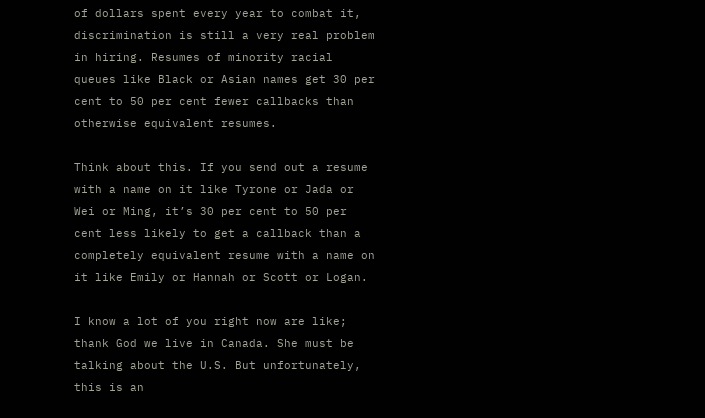of dollars spent every year to combat it, discrimination is still a very real problem in hiring. Resumes of minority racial queues like Black or Asian names get 30 per cent to 50 per cent fewer callbacks than otherwise equivalent resumes.

Think about this. If you send out a resume with a name on it like Tyrone or Jada or Wei or Ming, it’s 30 per cent to 50 per cent less likely to get a callback than a completely equivalent resume with a name on it like Emily or Hannah or Scott or Logan.

I know a lot of you right now are like; thank God we live in Canada. She must be talking about the U.S. But unfortunately, this is an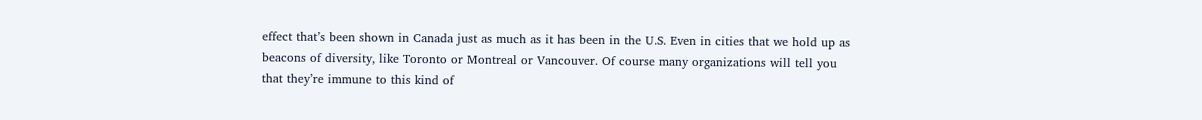effect that’s been shown in Canada just as much as it has been in the U.S. Even in cities that we hold up as beacons of diversity, like Toronto or Montreal or Vancouver. Of course many organizations will tell you that they’re immune to this kind of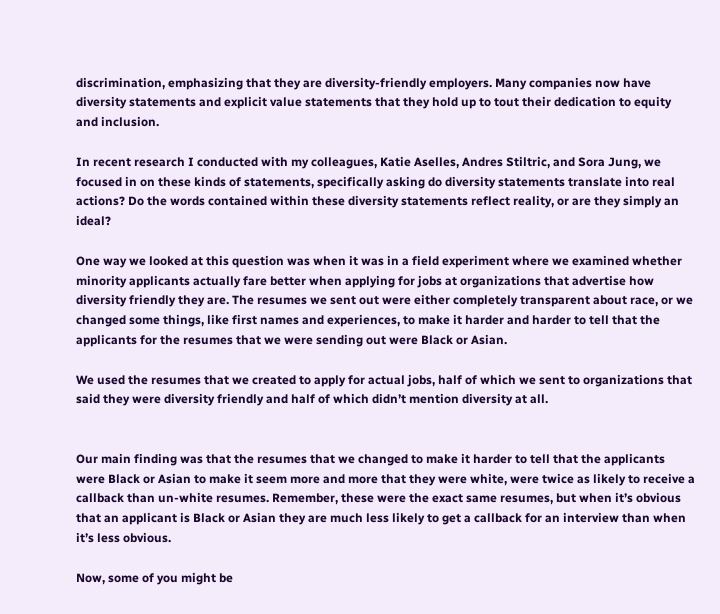discrimination, emphasizing that they are diversity-friendly employers. Many companies now have diversity statements and explicit value statements that they hold up to tout their dedication to equity and inclusion.

In recent research I conducted with my colleagues, Katie Aselles, Andres Stiltric, and Sora Jung, we focused in on these kinds of statements, specifically asking do diversity statements translate into real actions? Do the words contained within these diversity statements reflect reality, or are they simply an ideal?

One way we looked at this question was when it was in a field experiment where we examined whether minority applicants actually fare better when applying for jobs at organizations that advertise how diversity friendly they are. The resumes we sent out were either completely transparent about race, or we changed some things, like first names and experiences, to make it harder and harder to tell that the applicants for the resumes that we were sending out were Black or Asian.

We used the resumes that we created to apply for actual jobs, half of which we sent to organizations that said they were diversity friendly and half of which didn’t mention diversity at all.


Our main finding was that the resumes that we changed to make it harder to tell that the applicants were Black or Asian to make it seem more and more that they were white, were twice as likely to receive a callback than un-white resumes. Remember, these were the exact same resumes, but when it’s obvious that an applicant is Black or Asian they are much less likely to get a callback for an interview than when it’s less obvious.

Now, some of you might be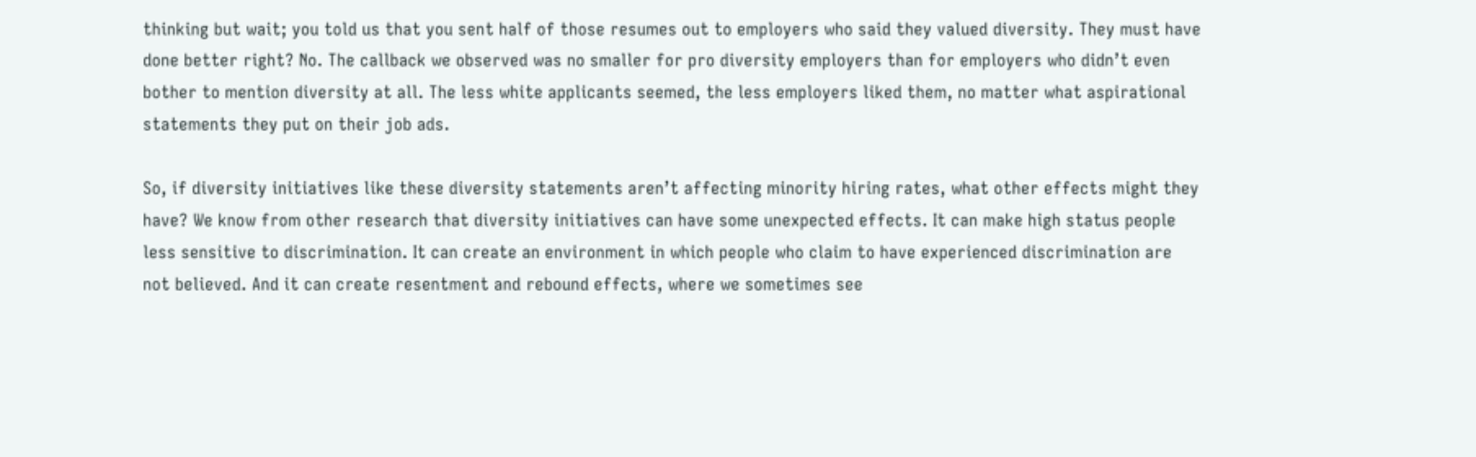thinking but wait; you told us that you sent half of those resumes out to employers who said they valued diversity. They must have done better right? No. The callback we observed was no smaller for pro diversity employers than for employers who didn’t even bother to mention diversity at all. The less white applicants seemed, the less employers liked them, no matter what aspirational statements they put on their job ads.

So, if diversity initiatives like these diversity statements aren’t affecting minority hiring rates, what other effects might they have? We know from other research that diversity initiatives can have some unexpected effects. It can make high status people less sensitive to discrimination. It can create an environment in which people who claim to have experienced discrimination are not believed. And it can create resentment and rebound effects, where we sometimes see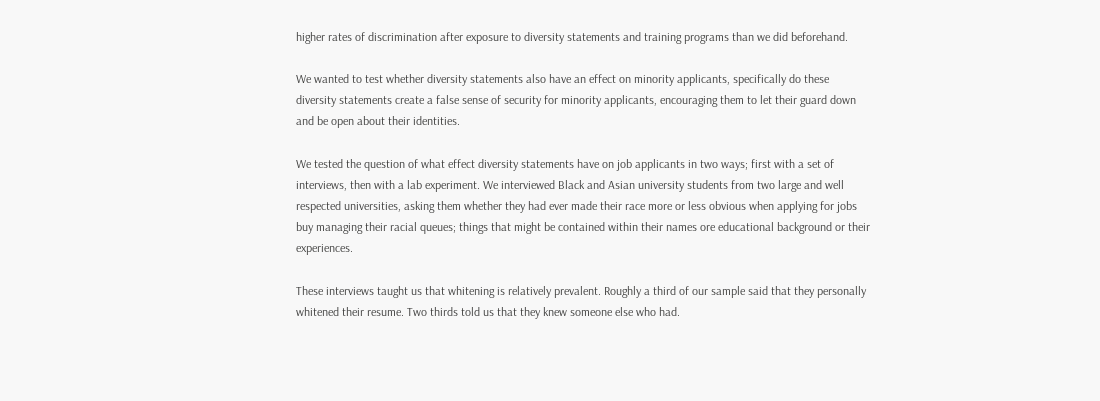higher rates of discrimination after exposure to diversity statements and training programs than we did beforehand.

We wanted to test whether diversity statements also have an effect on minority applicants, specifically do these diversity statements create a false sense of security for minority applicants, encouraging them to let their guard down and be open about their identities.

We tested the question of what effect diversity statements have on job applicants in two ways; first with a set of interviews, then with a lab experiment. We interviewed Black and Asian university students from two large and well respected universities, asking them whether they had ever made their race more or less obvious when applying for jobs buy managing their racial queues; things that might be contained within their names ore educational background or their experiences.

These interviews taught us that whitening is relatively prevalent. Roughly a third of our sample said that they personally whitened their resume. Two thirds told us that they knew someone else who had.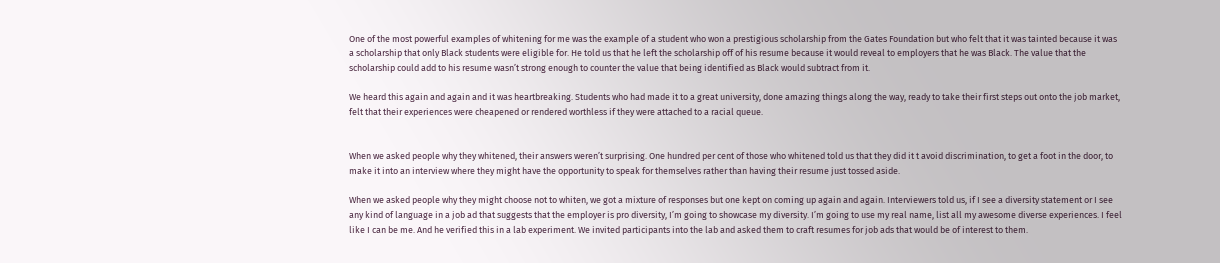One of the most powerful examples of whitening for me was the example of a student who won a prestigious scholarship from the Gates Foundation but who felt that it was tainted because it was a scholarship that only Black students were eligible for. He told us that he left the scholarship off of his resume because it would reveal to employers that he was Black. The value that the scholarship could add to his resume wasn’t strong enough to counter the value that being identified as Black would subtract from it.

We heard this again and again and it was heartbreaking. Students who had made it to a great university, done amazing things along the way, ready to take their first steps out onto the job market, felt that their experiences were cheapened or rendered worthless if they were attached to a racial queue.


When we asked people why they whitened, their answers weren’t surprising. One hundred per cent of those who whitened told us that they did it t avoid discrimination, to get a foot in the door, to make it into an interview where they might have the opportunity to speak for themselves rather than having their resume just tossed aside.

When we asked people why they might choose not to whiten, we got a mixture of responses but one kept on coming up again and again. Interviewers told us, if I see a diversity statement or I see any kind of language in a job ad that suggests that the employer is pro diversity, I’m going to showcase my diversity. I’m going to use my real name, list all my awesome diverse experiences. I feel like I can be me. And he verified this in a lab experiment. We invited participants into the lab and asked them to craft resumes for job ads that would be of interest to them.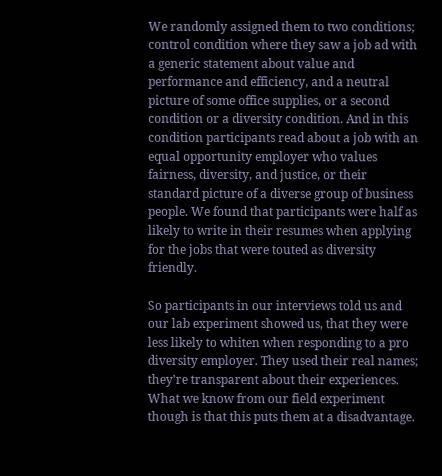We randomly assigned them to two conditions; control condition where they saw a job ad with a generic statement about value and performance and efficiency, and a neutral picture of some office supplies, or a second condition or a diversity condition. And in this condition participants read about a job with an equal opportunity employer who values fairness, diversity, and justice, or their standard picture of a diverse group of business people. We found that participants were half as likely to write in their resumes when applying for the jobs that were touted as diversity friendly.

So participants in our interviews told us and our lab experiment showed us, that they were less likely to whiten when responding to a pro diversity employer. They used their real names; they’re transparent about their experiences. What we know from our field experiment though is that this puts them at a disadvantage.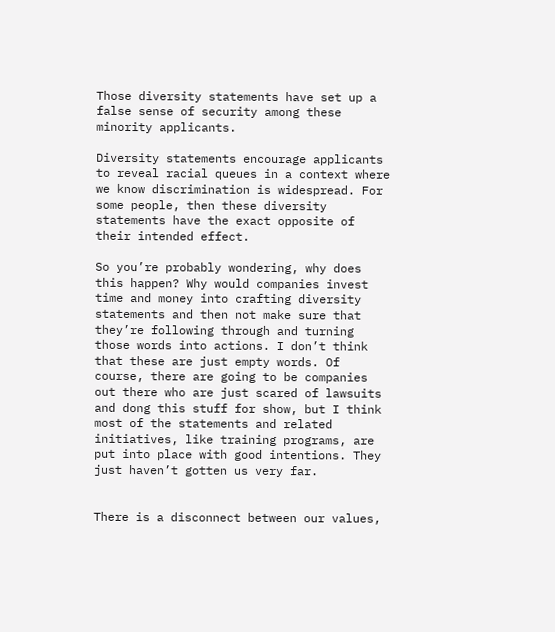Those diversity statements have set up a false sense of security among these minority applicants.

Diversity statements encourage applicants to reveal racial queues in a context where we know discrimination is widespread. For some people, then these diversity statements have the exact opposite of their intended effect.

So you’re probably wondering, why does this happen? Why would companies invest time and money into crafting diversity statements and then not make sure that they’re following through and turning those words into actions. I don’t think that these are just empty words. Of course, there are going to be companies out there who are just scared of lawsuits and dong this stuff for show, but I think most of the statements and related initiatives, like training programs, are put into place with good intentions. They just haven’t gotten us very far.


There is a disconnect between our values,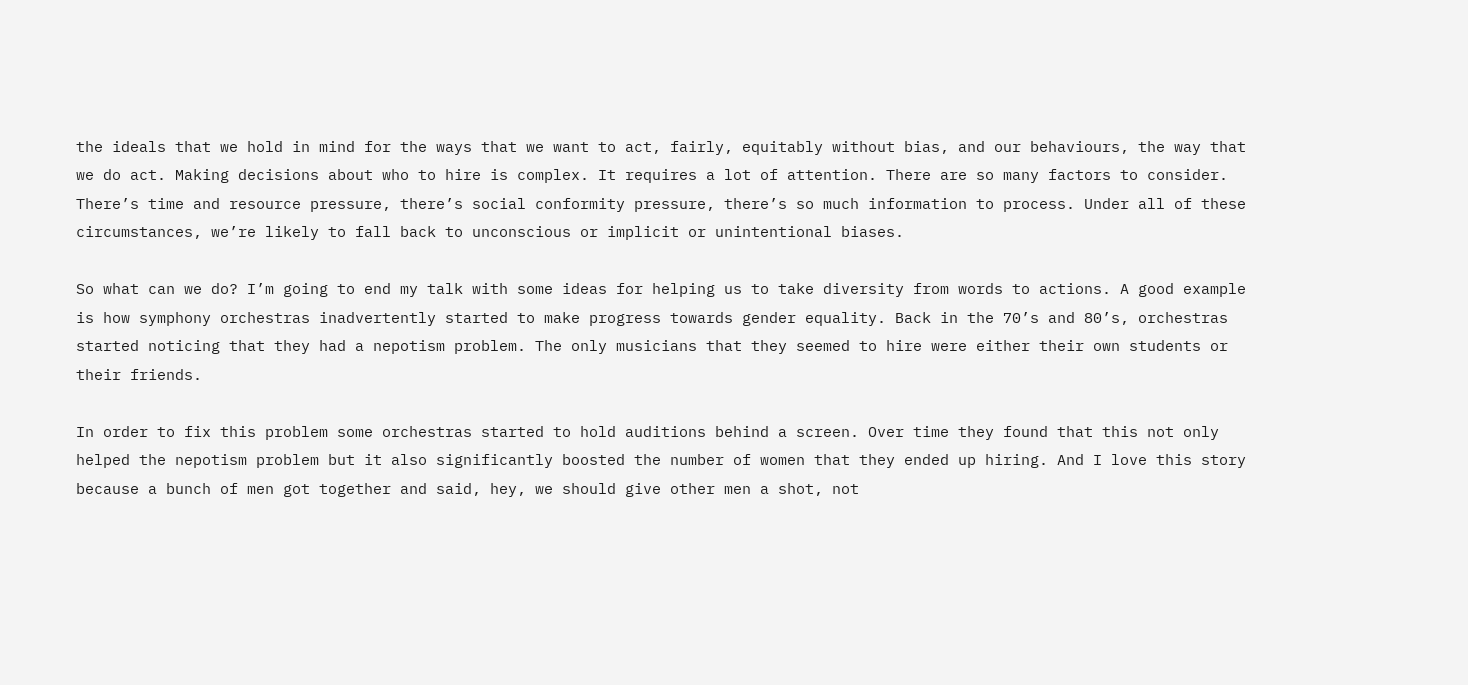the ideals that we hold in mind for the ways that we want to act, fairly, equitably without bias, and our behaviours, the way that we do act. Making decisions about who to hire is complex. It requires a lot of attention. There are so many factors to consider. There’s time and resource pressure, there’s social conformity pressure, there’s so much information to process. Under all of these circumstances, we’re likely to fall back to unconscious or implicit or unintentional biases.

So what can we do? I’m going to end my talk with some ideas for helping us to take diversity from words to actions. A good example is how symphony orchestras inadvertently started to make progress towards gender equality. Back in the 70’s and 80’s, orchestras started noticing that they had a nepotism problem. The only musicians that they seemed to hire were either their own students or their friends.

In order to fix this problem some orchestras started to hold auditions behind a screen. Over time they found that this not only helped the nepotism problem but it also significantly boosted the number of women that they ended up hiring. And I love this story because a bunch of men got together and said, hey, we should give other men a shot, not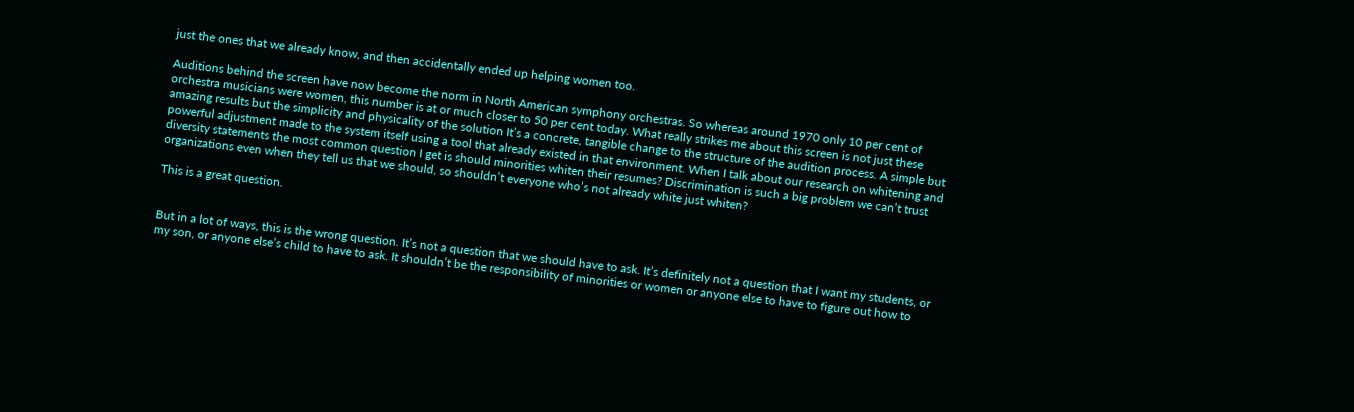just the ones that we already know, and then accidentally ended up helping women too.

Auditions behind the screen have now become the norm in North American symphony orchestras. So whereas around 1970 only 10 per cent of orchestra musicians were women, this number is at or much closer to 50 per cent today. What really strikes me about this screen is not just these amazing results but the simplicity and physicality of the solution It’s a concrete, tangible change to the structure of the audition process. A simple but powerful adjustment made to the system itself using a tool that already existed in that environment. When I talk about our research on whitening and diversity statements the most common question I get is should minorities whiten their resumes? Discrimination is such a big problem we can’t trust organizations even when they tell us that we should, so shouldn’t everyone who’s not already white just whiten?

This is a great question.


But in a lot of ways, this is the wrong question. It’s not a question that we should have to ask. It’s definitely not a question that I want my students, or my son, or anyone else’s child to have to ask. It shouldn’t be the responsibility of minorities or women or anyone else to have to figure out how to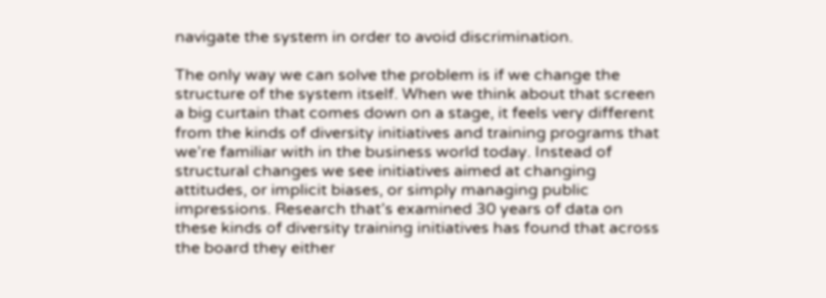navigate the system in order to avoid discrimination.

The only way we can solve the problem is if we change the structure of the system itself. When we think about that screen a big curtain that comes down on a stage, it feels very different from the kinds of diversity initiatives and training programs that we’re familiar with in the business world today. Instead of structural changes we see initiatives aimed at changing attitudes, or implicit biases, or simply managing public impressions. Research that’s examined 30 years of data on these kinds of diversity training initiatives has found that across the board they either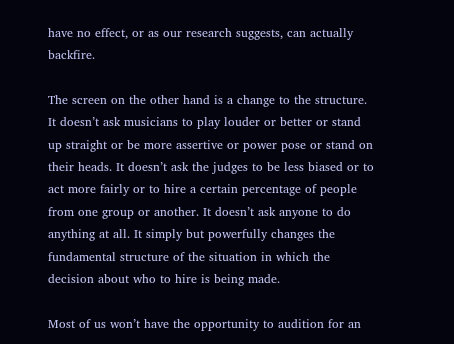have no effect, or as our research suggests, can actually backfire.

The screen on the other hand is a change to the structure. It doesn’t ask musicians to play louder or better or stand up straight or be more assertive or power pose or stand on their heads. It doesn’t ask the judges to be less biased or to act more fairly or to hire a certain percentage of people from one group or another. It doesn’t ask anyone to do anything at all. It simply but powerfully changes the fundamental structure of the situation in which the decision about who to hire is being made.

Most of us won’t have the opportunity to audition for an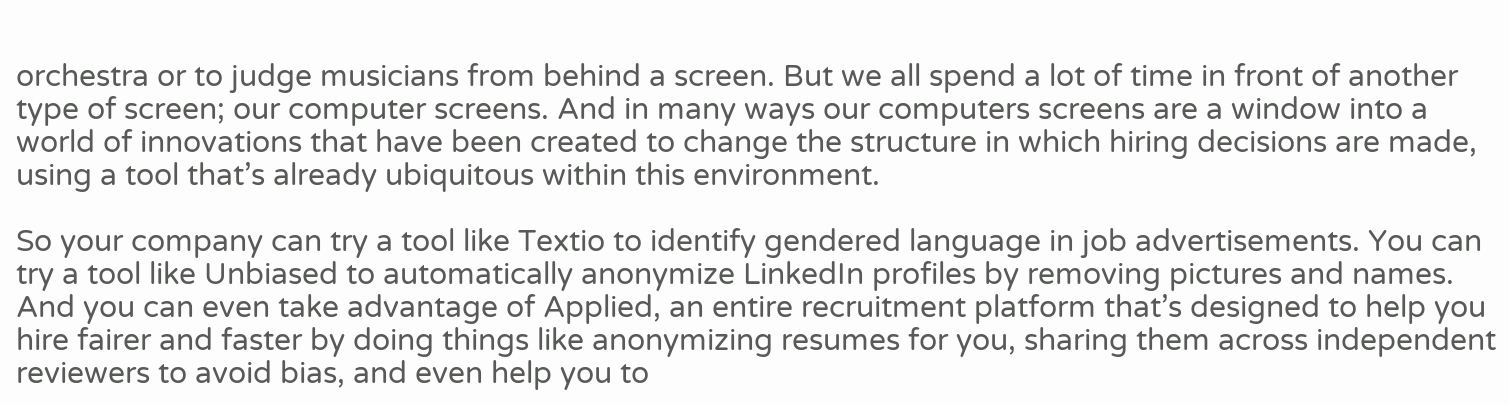orchestra or to judge musicians from behind a screen. But we all spend a lot of time in front of another type of screen; our computer screens. And in many ways our computers screens are a window into a world of innovations that have been created to change the structure in which hiring decisions are made, using a tool that’s already ubiquitous within this environment.

So your company can try a tool like Textio to identify gendered language in job advertisements. You can try a tool like Unbiased to automatically anonymize LinkedIn profiles by removing pictures and names. And you can even take advantage of Applied, an entire recruitment platform that’s designed to help you hire fairer and faster by doing things like anonymizing resumes for you, sharing them across independent reviewers to avoid bias, and even help you to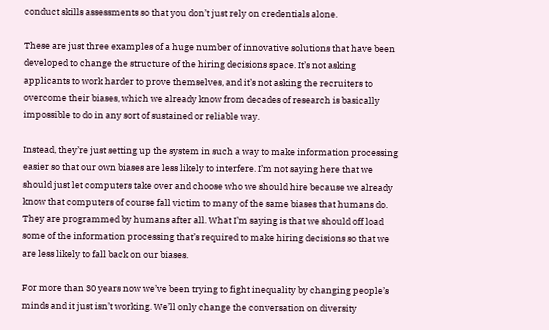conduct skills assessments so that you don’t just rely on credentials alone.

These are just three examples of a huge number of innovative solutions that have been developed to change the structure of the hiring decisions space. It’s not asking applicants to work harder to prove themselves, and it’s not asking the recruiters to overcome their biases, which we already know from decades of research is basically impossible to do in any sort of sustained or reliable way.

Instead, they’re just setting up the system in such a way to make information processing easier so that our own biases are less likely to interfere. I’m not saying here that we should just let computers take over and choose who we should hire because we already know that computers of course fall victim to many of the same biases that humans do. They are programmed by humans after all. What I’m saying is that we should off load some of the information processing that’s required to make hiring decisions so that we are less likely to fall back on our biases.

For more than 30 years now we’ve been trying to fight inequality by changing people’s minds and it just isn’t working. We’ll only change the conversation on diversity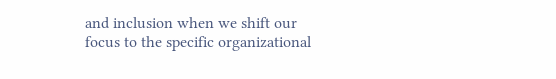and inclusion when we shift our focus to the specific organizational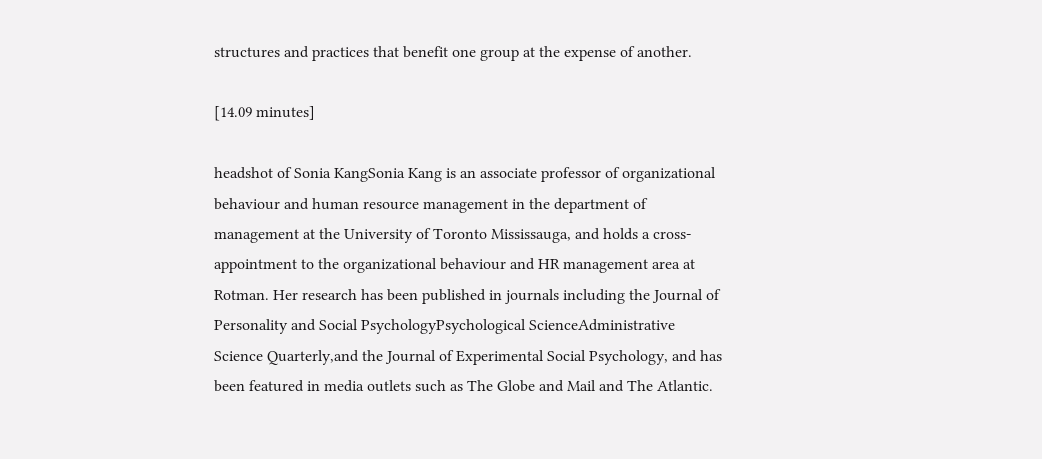structures and practices that benefit one group at the expense of another.

[14.09 minutes]

headshot of Sonia KangSonia Kang is an associate professor of organizational behaviour and human resource management in the department of management at the University of Toronto Mississauga, and holds a cross-appointment to the organizational behaviour and HR management area at Rotman. Her research has been published in journals including the Journal of Personality and Social PsychologyPsychological ScienceAdministrative Science Quarterly,and the Journal of Experimental Social Psychology, and has been featured in media outlets such as The Globe and Mail and The Atlantic.